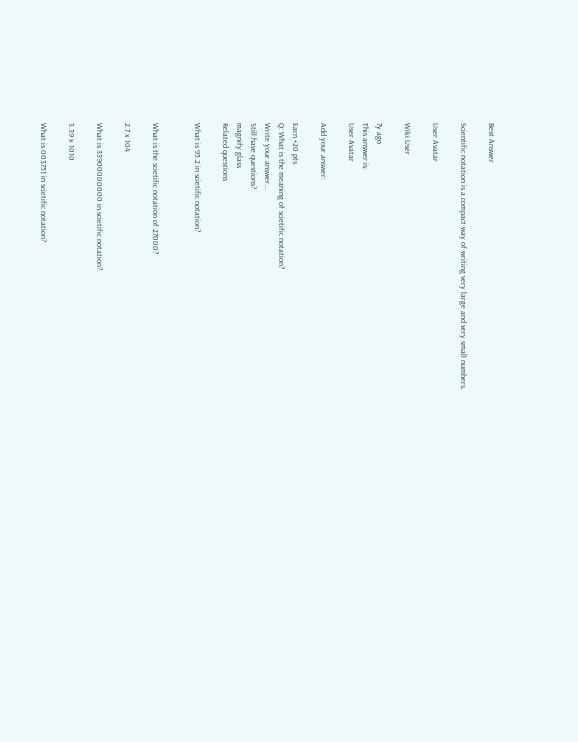Best Answer

Scientific notation is a compact way of writing very large and very small numbers.

User Avatar

Wiki User

7y ago
This answer is:
User Avatar

Add your answer:

Earn +20 pts
Q: What is the meaning of scietific notation?
Write your answer...
Still have questions?
magnify glass
Related questions

What is 95.2 in scietific notation?


What is the scietific notation of 27000?

2.7 x 104

What is 33900000000 in scietific notation?

3.39 x 1010

What is 003751 in scietific notation?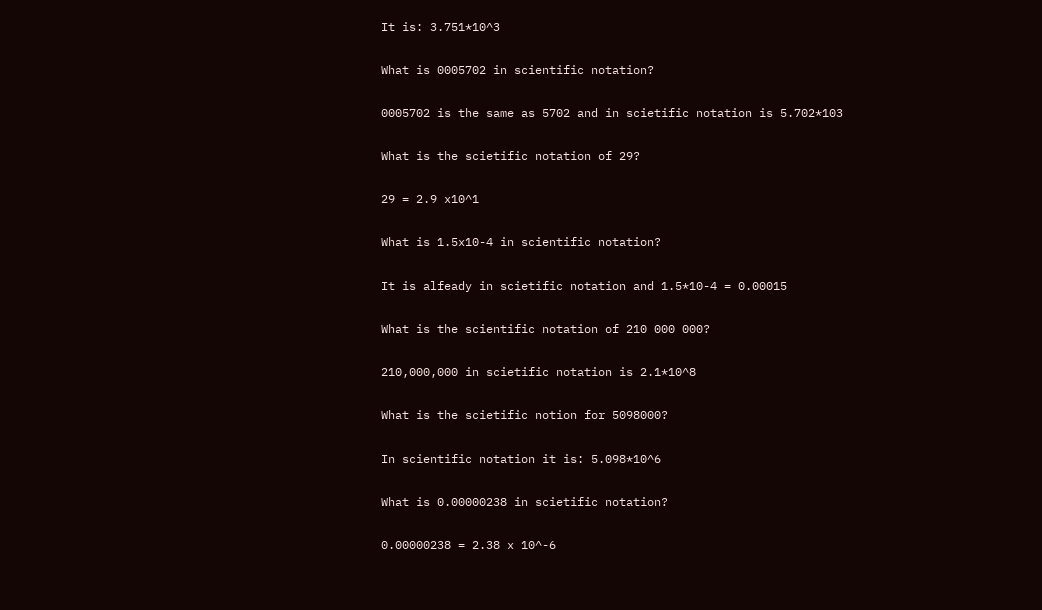It is: 3.751*10^3

What is 0005702 in scientific notation?

0005702 is the same as 5702 and in scietific notation is 5.702*103

What is the scietific notation of 29?

29 = 2.9 x10^1

What is 1.5x10-4 in scientific notation?

It is alfeady in scietific notation and 1.5*10-4 = 0.00015

What is the scientific notation of 210 000 000?

210,000,000 in scietific notation is 2.1*10^8

What is the scietific notion for 5098000?

In scientific notation it is: 5.098*10^6

What is 0.00000238 in scietific notation?

0.00000238 = 2.38 x 10^-6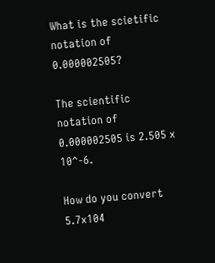What is the scietific notation of 0.000002505?

The scientific notation of 0.000002505 is 2.505 x 10^-6.

How do you convert 5.7x104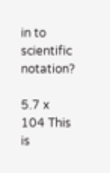in to scientific notation?

5.7 x 104 This is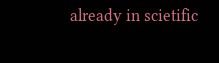already in scietific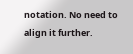notation. No need to align it further.